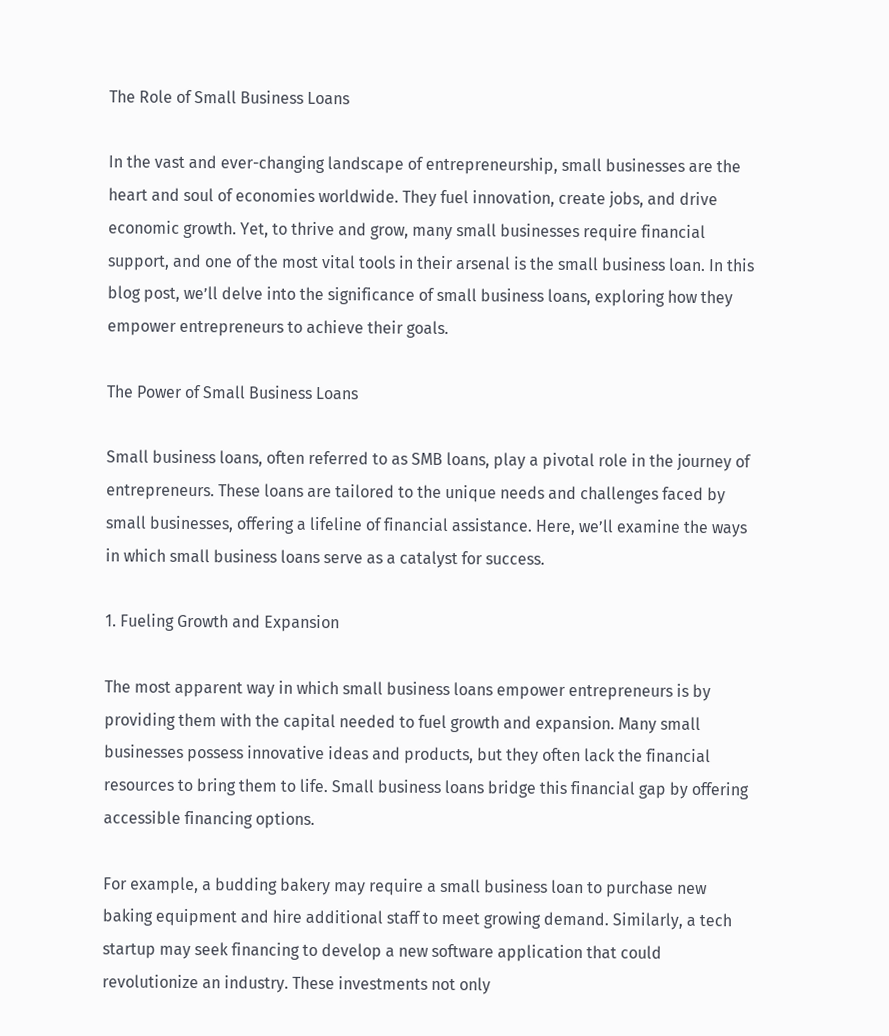The Role of Small Business Loans

In the vast and ever-changing landscape of entrepreneurship, small businesses are the heart and soul of economies worldwide. They fuel innovation, create jobs, and drive economic growth. Yet, to thrive and grow, many small businesses require financial support, and one of the most vital tools in their arsenal is the small business loan. In this blog post, we’ll delve into the significance of small business loans, exploring how they empower entrepreneurs to achieve their goals.

The Power of Small Business Loans

Small business loans, often referred to as SMB loans, play a pivotal role in the journey of entrepreneurs. These loans are tailored to the unique needs and challenges faced by small businesses, offering a lifeline of financial assistance. Here, we’ll examine the ways in which small business loans serve as a catalyst for success.

1. Fueling Growth and Expansion

The most apparent way in which small business loans empower entrepreneurs is by providing them with the capital needed to fuel growth and expansion. Many small businesses possess innovative ideas and products, but they often lack the financial resources to bring them to life. Small business loans bridge this financial gap by offering accessible financing options.

For example, a budding bakery may require a small business loan to purchase new baking equipment and hire additional staff to meet growing demand. Similarly, a tech startup may seek financing to develop a new software application that could revolutionize an industry. These investments not only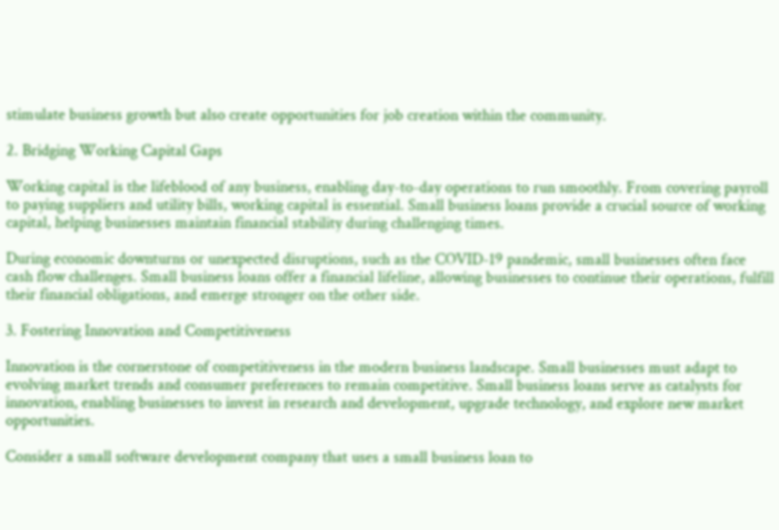stimulate business growth but also create opportunities for job creation within the community.

2. Bridging Working Capital Gaps

Working capital is the lifeblood of any business, enabling day-to-day operations to run smoothly. From covering payroll to paying suppliers and utility bills, working capital is essential. Small business loans provide a crucial source of working capital, helping businesses maintain financial stability during challenging times.

During economic downturns or unexpected disruptions, such as the COVID-19 pandemic, small businesses often face cash flow challenges. Small business loans offer a financial lifeline, allowing businesses to continue their operations, fulfill their financial obligations, and emerge stronger on the other side.

3. Fostering Innovation and Competitiveness

Innovation is the cornerstone of competitiveness in the modern business landscape. Small businesses must adapt to evolving market trends and consumer preferences to remain competitive. Small business loans serve as catalysts for innovation, enabling businesses to invest in research and development, upgrade technology, and explore new market opportunities.

Consider a small software development company that uses a small business loan to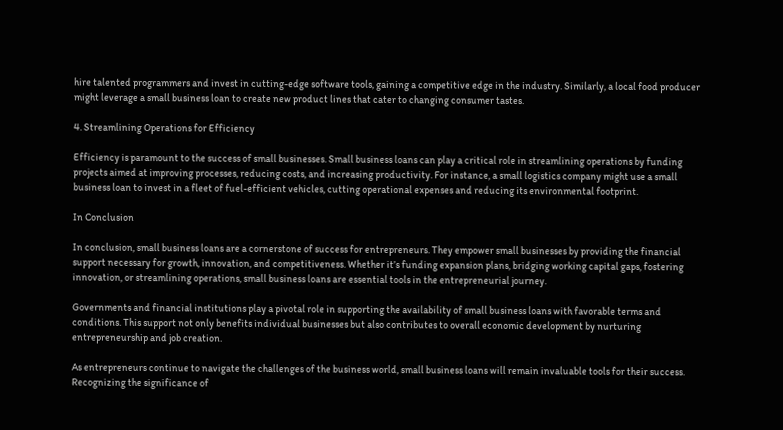hire talented programmers and invest in cutting-edge software tools, gaining a competitive edge in the industry. Similarly, a local food producer might leverage a small business loan to create new product lines that cater to changing consumer tastes.

4. Streamlining Operations for Efficiency

Efficiency is paramount to the success of small businesses. Small business loans can play a critical role in streamlining operations by funding projects aimed at improving processes, reducing costs, and increasing productivity. For instance, a small logistics company might use a small business loan to invest in a fleet of fuel-efficient vehicles, cutting operational expenses and reducing its environmental footprint.

In Conclusion

In conclusion, small business loans are a cornerstone of success for entrepreneurs. They empower small businesses by providing the financial support necessary for growth, innovation, and competitiveness. Whether it’s funding expansion plans, bridging working capital gaps, fostering innovation, or streamlining operations, small business loans are essential tools in the entrepreneurial journey.

Governments and financial institutions play a pivotal role in supporting the availability of small business loans with favorable terms and conditions. This support not only benefits individual businesses but also contributes to overall economic development by nurturing entrepreneurship and job creation.

As entrepreneurs continue to navigate the challenges of the business world, small business loans will remain invaluable tools for their success. Recognizing the significance of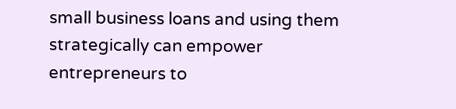small business loans and using them strategically can empower entrepreneurs to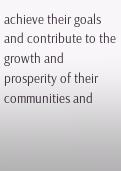achieve their goals and contribute to the growth and prosperity of their communities and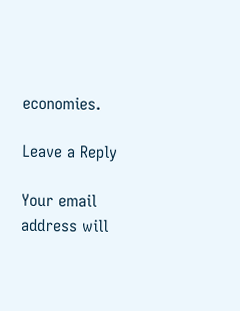economies.

Leave a Reply

Your email address will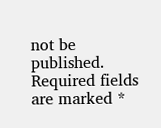not be published. Required fields are marked *